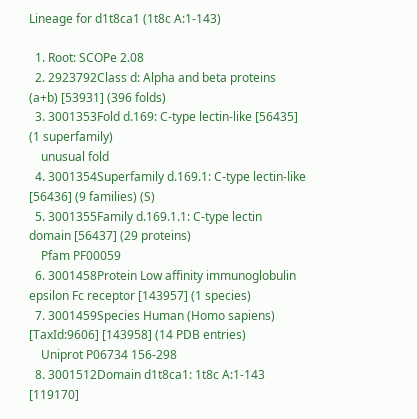Lineage for d1t8ca1 (1t8c A:1-143)

  1. Root: SCOPe 2.08
  2. 2923792Class d: Alpha and beta proteins (a+b) [53931] (396 folds)
  3. 3001353Fold d.169: C-type lectin-like [56435] (1 superfamily)
    unusual fold
  4. 3001354Superfamily d.169.1: C-type lectin-like [56436] (9 families) (S)
  5. 3001355Family d.169.1.1: C-type lectin domain [56437] (29 proteins)
    Pfam PF00059
  6. 3001458Protein Low affinity immunoglobulin epsilon Fc receptor [143957] (1 species)
  7. 3001459Species Human (Homo sapiens) [TaxId:9606] [143958] (14 PDB entries)
    Uniprot P06734 156-298
  8. 3001512Domain d1t8ca1: 1t8c A:1-143 [119170]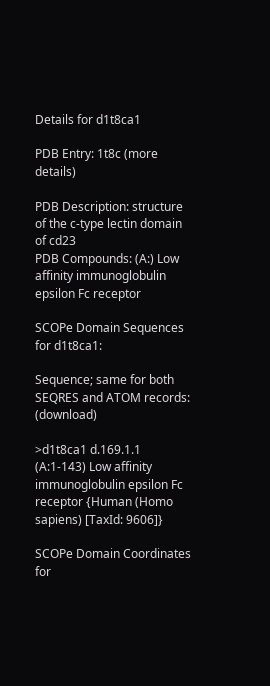Details for d1t8ca1

PDB Entry: 1t8c (more details)

PDB Description: structure of the c-type lectin domain of cd23
PDB Compounds: (A:) Low affinity immunoglobulin epsilon Fc receptor

SCOPe Domain Sequences for d1t8ca1:

Sequence; same for both SEQRES and ATOM records: (download)

>d1t8ca1 d.169.1.1 (A:1-143) Low affinity immunoglobulin epsilon Fc receptor {Human (Homo sapiens) [TaxId: 9606]}

SCOPe Domain Coordinates for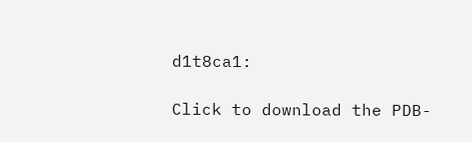d1t8ca1:

Click to download the PDB-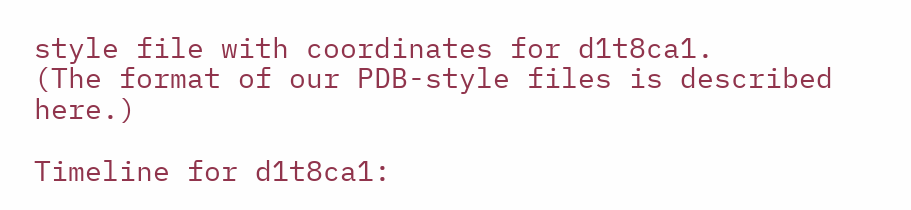style file with coordinates for d1t8ca1.
(The format of our PDB-style files is described here.)

Timeline for d1t8ca1: